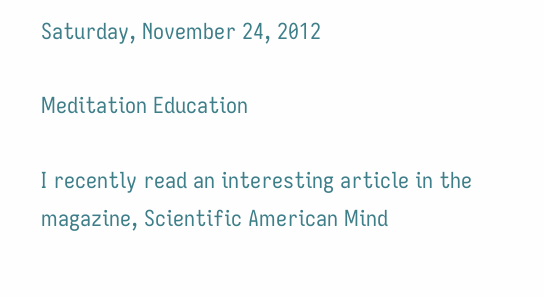Saturday, November 24, 2012

Meditation Education

I recently read an interesting article in the magazine, Scientific American Mind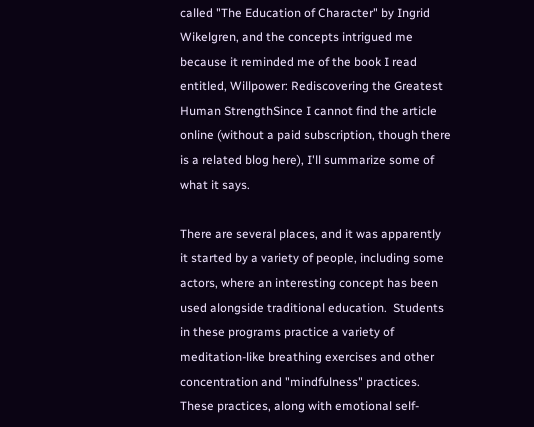called "The Education of Character" by Ingrid Wikelgren, and the concepts intrigued me because it reminded me of the book I read entitled, Willpower: Rediscovering the Greatest Human StrengthSince I cannot find the article online (without a paid subscription, though there is a related blog here), I'll summarize some of what it says.

There are several places, and it was apparently it started by a variety of people, including some actors, where an interesting concept has been used alongside traditional education.  Students in these programs practice a variety of meditation-like breathing exercises and other concentration and "mindfulness" practices.  These practices, along with emotional self-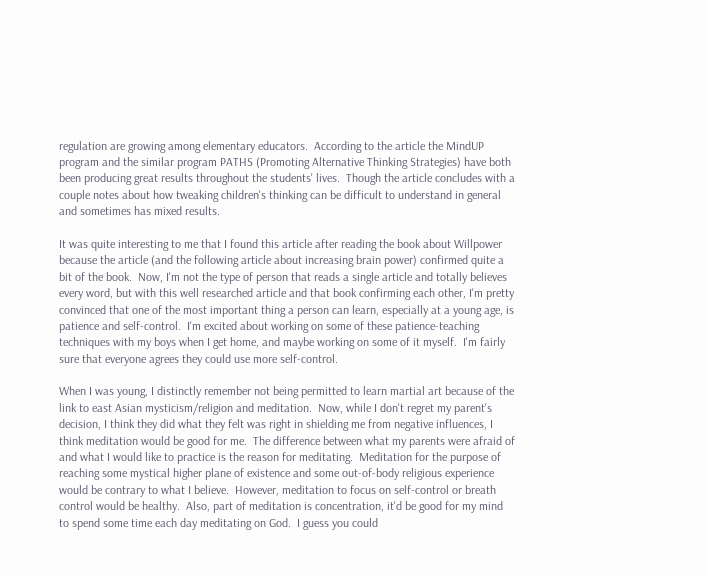regulation are growing among elementary educators.  According to the article the MindUP program and the similar program PATHS (Promoting Alternative Thinking Strategies) have both been producing great results throughout the students' lives.  Though the article concludes with a couple notes about how tweaking children's thinking can be difficult to understand in general and sometimes has mixed results.

It was quite interesting to me that I found this article after reading the book about Willpower because the article (and the following article about increasing brain power) confirmed quite a bit of the book.  Now, I'm not the type of person that reads a single article and totally believes every word, but with this well researched article and that book confirming each other, I'm pretty convinced that one of the most important thing a person can learn, especially at a young age, is patience and self-control.  I'm excited about working on some of these patience-teaching techniques with my boys when I get home, and maybe working on some of it myself.  I'm fairly sure that everyone agrees they could use more self-control.

When I was young, I distinctly remember not being permitted to learn martial art because of the link to east Asian mysticism/religion and meditation.  Now, while I don't regret my parent's decision, I think they did what they felt was right in shielding me from negative influences, I think meditation would be good for me.  The difference between what my parents were afraid of and what I would like to practice is the reason for meditating.  Meditation for the purpose of reaching some mystical higher plane of existence and some out-of-body religious experience would be contrary to what I believe.  However, meditation to focus on self-control or breath control would be healthy.  Also, part of meditation is concentration, it'd be good for my mind to spend some time each day meditating on God.  I guess you could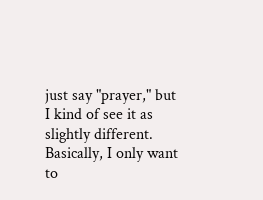just say "prayer," but I kind of see it as slightly different.  Basically, I only want to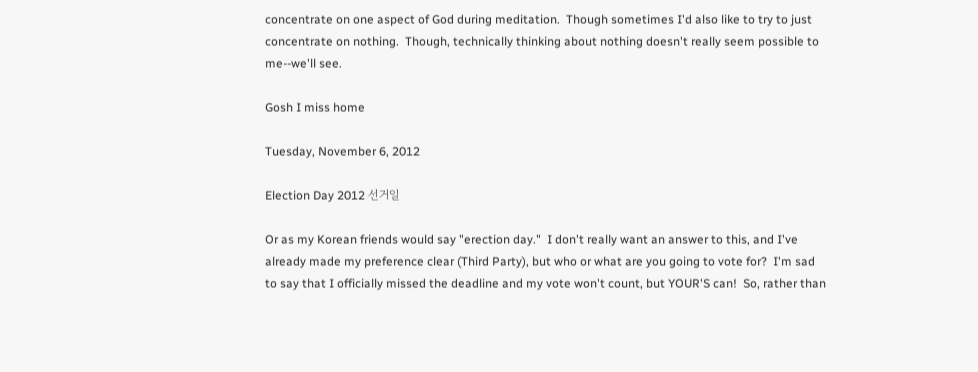concentrate on one aspect of God during meditation.  Though sometimes I'd also like to try to just concentrate on nothing.  Though, technically thinking about nothing doesn't really seem possible to me--we'll see.

Gosh I miss home

Tuesday, November 6, 2012

Election Day 2012 선거일

Or as my Korean friends would say "erection day."  I don't really want an answer to this, and I've already made my preference clear (Third Party), but who or what are you going to vote for?  I'm sad to say that I officially missed the deadline and my vote won't count, but YOUR'S can!  So, rather than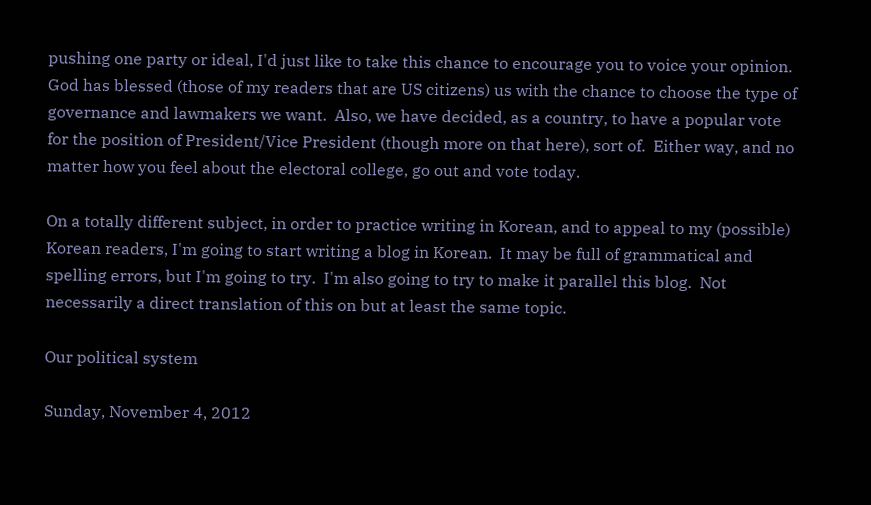pushing one party or ideal, I'd just like to take this chance to encourage you to voice your opinion.  God has blessed (those of my readers that are US citizens) us with the chance to choose the type of governance and lawmakers we want.  Also, we have decided, as a country, to have a popular vote for the position of President/Vice President (though more on that here), sort of.  Either way, and no matter how you feel about the electoral college, go out and vote today.

On a totally different subject, in order to practice writing in Korean, and to appeal to my (possible) Korean readers, I'm going to start writing a blog in Korean.  It may be full of grammatical and spelling errors, but I'm going to try.  I'm also going to try to make it parallel this blog.  Not necessarily a direct translation of this on but at least the same topic.

Our political system

Sunday, November 4, 2012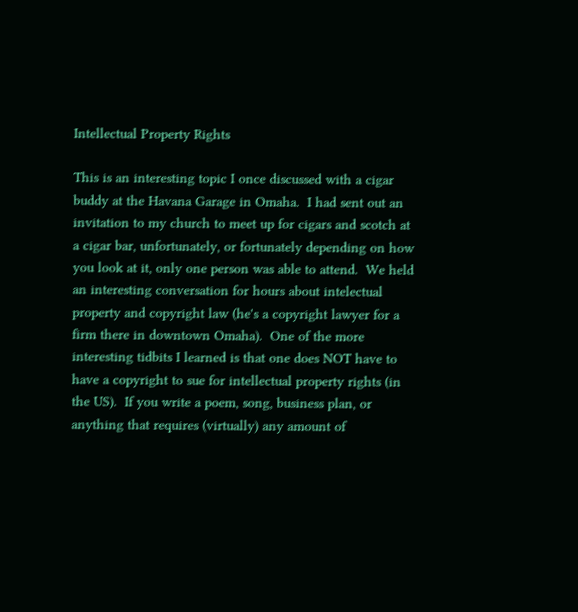Intellectual Property Rights

This is an interesting topic I once discussed with a cigar buddy at the Havana Garage in Omaha.  I had sent out an invitation to my church to meet up for cigars and scotch at a cigar bar, unfortunately, or fortunately depending on how you look at it, only one person was able to attend.  We held an interesting conversation for hours about intelectual property and copyright law (he's a copyright lawyer for a firm there in downtown Omaha).  One of the more interesting tidbits I learned is that one does NOT have to have a copyright to sue for intellectual property rights (in the US).  If you write a poem, song, business plan, or anything that requires (virtually) any amount of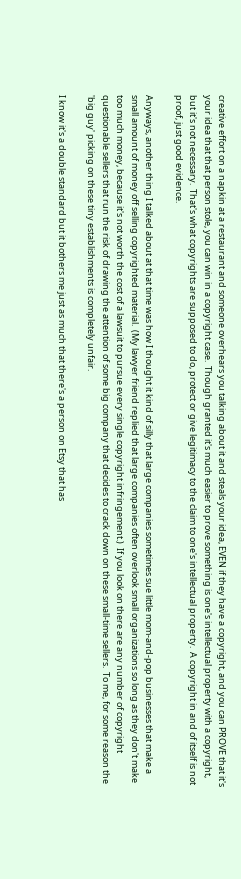creative effort on a napkin at a restaurant and someone overhears you talking about it and steals your idea, EVEN if they have a copyright, and you can PROVE that it's your idea that that person stole, you can win in a copyright case.  Though granted it's much easier to prove something is one's intellectual property with a copyright, but it's not necessary.  That's what copyrights are supposed to do, protect or give legitimacy to the claim to one's intellectual property.  A copyright in and of itself is not proof, just good evidence.

Anyways, another thing I talked about at that time was how I thought it kind of silly that large companies sometimes sue little mom-and-pop businesses that make a small amount of money off selling copyrighted material.  (My lawyer friend replied that large companies often overlook small organizations so long as they don't make too much money, because it's not worth the cost of a lawsuit to pursue every single copyright infringement.)  If you look on there are any number of copyright questionable sellers that run the risk of drawing the attention of some big company that decides to crack down on these small-time sellers.  To me, for some reason the 'big guy' picking on these tiny establishments is completely unfair.

I know it's a double standard but it bothers me just as much that there's a person on Etsy that has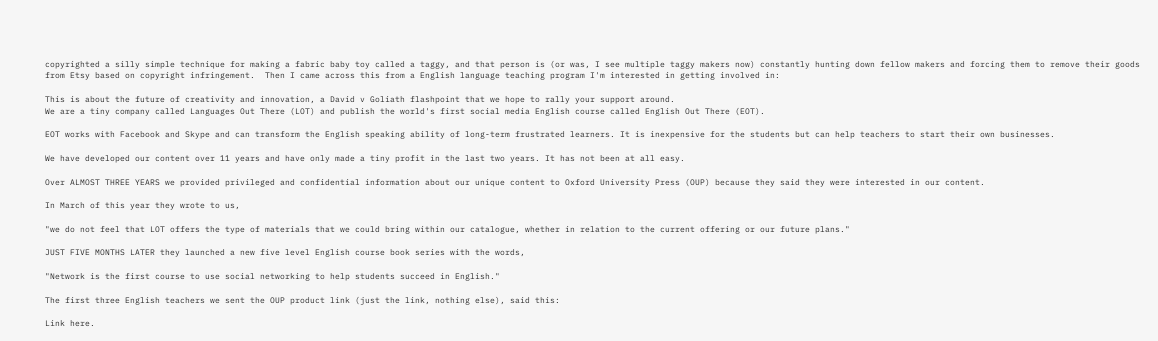copyrighted a silly simple technique for making a fabric baby toy called a taggy, and that person is (or was, I see multiple taggy makers now) constantly hunting down fellow makers and forcing them to remove their goods from Etsy based on copyright infringement.  Then I came across this from a English language teaching program I'm interested in getting involved in:

This is about the future of creativity and innovation, a David v Goliath flashpoint that we hope to rally your support around.
We are a tiny company called Languages Out There (LOT) and publish the world's first social media English course called English Out There (EOT).

EOT works with Facebook and Skype and can transform the English speaking ability of long-term frustrated learners. It is inexpensive for the students but can help teachers to start their own businesses.

We have developed our content over 11 years and have only made a tiny profit in the last two years. It has not been at all easy.

Over ALMOST THREE YEARS we provided privileged and confidential information about our unique content to Oxford University Press (OUP) because they said they were interested in our content.

In March of this year they wrote to us,

"we do not feel that LOT offers the type of materials that we could bring within our catalogue, whether in relation to the current offering or our future plans."

JUST FIVE MONTHS LATER they launched a new five level English course book series with the words,

"Network is the first course to use social networking to help students succeed in English."

The first three English teachers we sent the OUP product link (just the link, nothing else), said this:

Link here.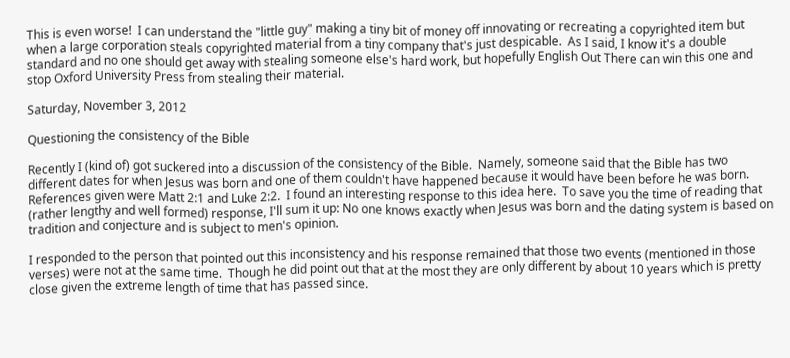This is even worse!  I can understand the "little guy" making a tiny bit of money off innovating or recreating a copyrighted item but when a large corporation steals copyrighted material from a tiny company that's just despicable.  As I said, I know it's a double standard and no one should get away with stealing someone else's hard work, but hopefully English Out There can win this one and stop Oxford University Press from stealing their material.

Saturday, November 3, 2012

Questioning the consistency of the Bible

Recently I (kind of) got suckered into a discussion of the consistency of the Bible.  Namely, someone said that the Bible has two different dates for when Jesus was born and one of them couldn't have happened because it would have been before he was born.  References given were Matt 2:1 and Luke 2:2.  I found an interesting response to this idea here.  To save you the time of reading that (rather lengthy and well formed) response, I'll sum it up: No one knows exactly when Jesus was born and the dating system is based on tradition and conjecture and is subject to men's opinion.

I responded to the person that pointed out this inconsistency and his response remained that those two events (mentioned in those verses) were not at the same time.  Though he did point out that at the most they are only different by about 10 years which is pretty close given the extreme length of time that has passed since.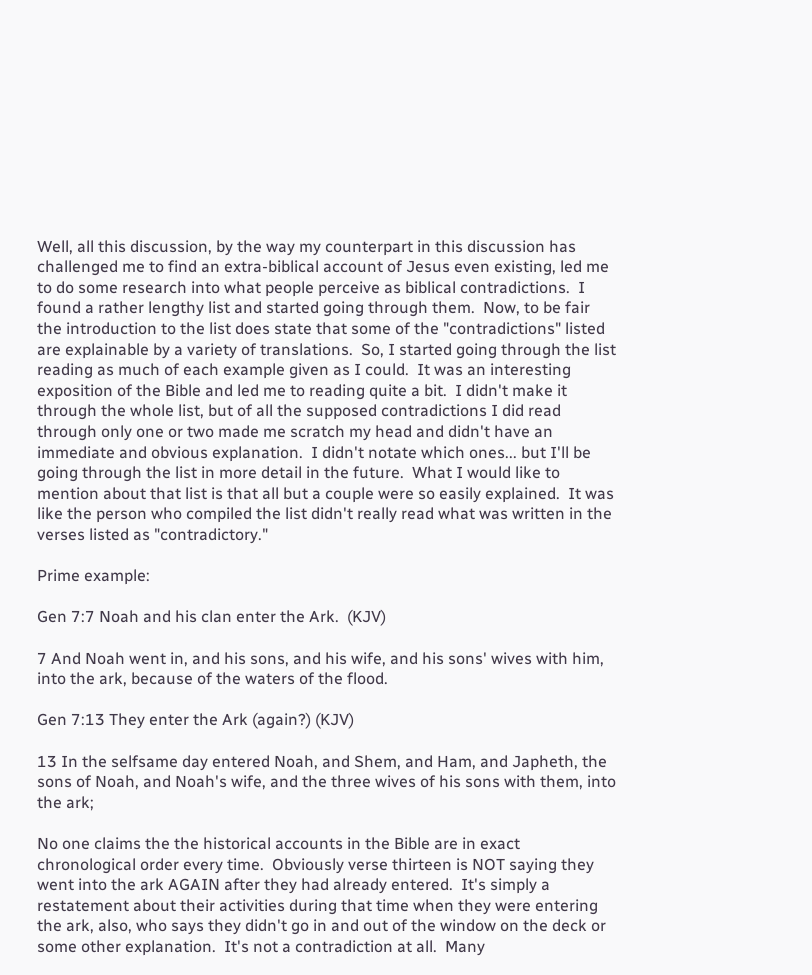Well, all this discussion, by the way my counterpart in this discussion has challenged me to find an extra-biblical account of Jesus even existing, led me to do some research into what people perceive as biblical contradictions.  I found a rather lengthy list and started going through them.  Now, to be fair the introduction to the list does state that some of the "contradictions" listed are explainable by a variety of translations.  So, I started going through the list reading as much of each example given as I could.  It was an interesting exposition of the Bible and led me to reading quite a bit.  I didn't make it through the whole list, but of all the supposed contradictions I did read through only one or two made me scratch my head and didn't have an immediate and obvious explanation.  I didn't notate which ones... but I'll be going through the list in more detail in the future.  What I would like to mention about that list is that all but a couple were so easily explained.  It was like the person who compiled the list didn't really read what was written in the verses listed as "contradictory."

Prime example:

Gen 7:7 Noah and his clan enter the Ark.  (KJV)

7 And Noah went in, and his sons, and his wife, and his sons' wives with him, into the ark, because of the waters of the flood.

Gen 7:13 They enter the Ark (again?) (KJV)

13 In the selfsame day entered Noah, and Shem, and Ham, and Japheth, the sons of Noah, and Noah's wife, and the three wives of his sons with them, into the ark;

No one claims the the historical accounts in the Bible are in exact chronological order every time.  Obviously verse thirteen is NOT saying they went into the ark AGAIN after they had already entered.  It's simply a restatement about their activities during that time when they were entering the ark, also, who says they didn't go in and out of the window on the deck or some other explanation.  It's not a contradiction at all.  Many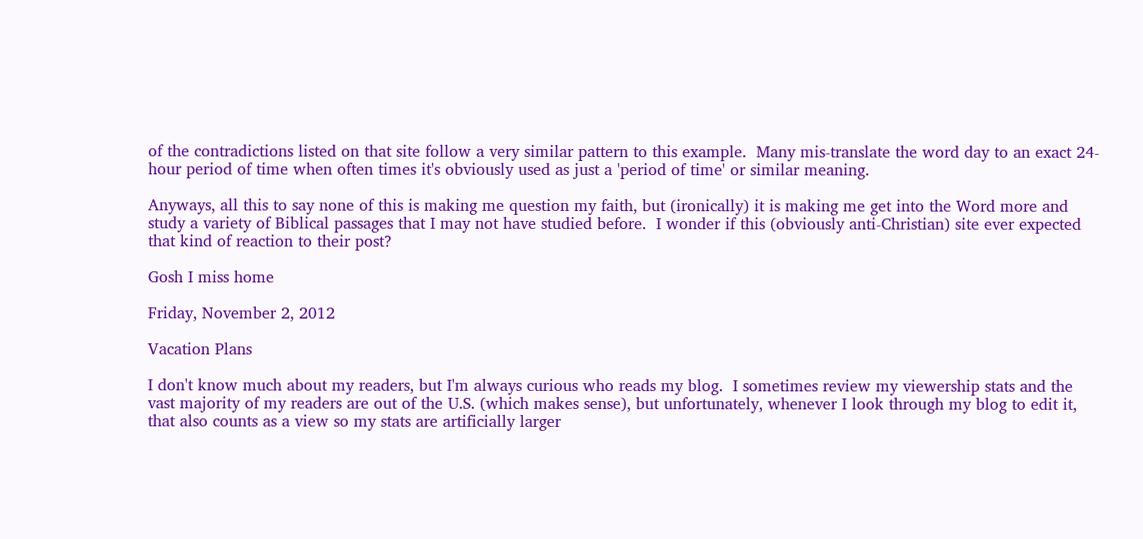of the contradictions listed on that site follow a very similar pattern to this example.  Many mis-translate the word day to an exact 24-hour period of time when often times it's obviously used as just a 'period of time' or similar meaning.

Anyways, all this to say none of this is making me question my faith, but (ironically) it is making me get into the Word more and study a variety of Biblical passages that I may not have studied before.  I wonder if this (obviously anti-Christian) site ever expected that kind of reaction to their post?

Gosh I miss home

Friday, November 2, 2012

Vacation Plans

I don't know much about my readers, but I'm always curious who reads my blog.  I sometimes review my viewership stats and the vast majority of my readers are out of the U.S. (which makes sense), but unfortunately, whenever I look through my blog to edit it, that also counts as a view so my stats are artificially larger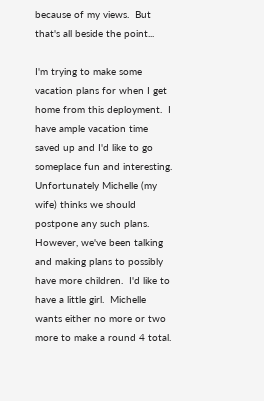because of my views.  But that's all beside the point...

I'm trying to make some vacation plans for when I get home from this deployment.  I have ample vacation time saved up and I'd like to go someplace fun and interesting.  Unfortunately Michelle (my wife) thinks we should postpone any such plans.  However, we've been talking and making plans to possibly have more children.  I'd like to have a little girl.  Michelle wants either no more or two more to make a round 4 total.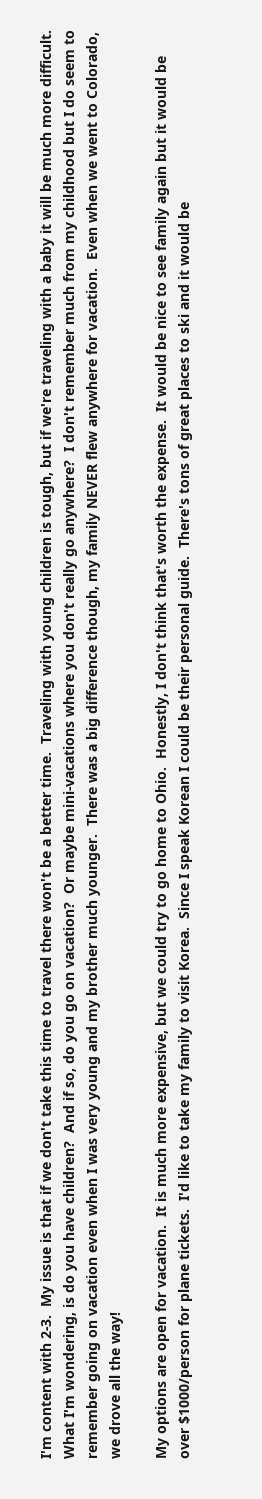I'm content with 2-3.  My issue is that if we don't take this time to travel there won't be a better time.  Traveling with young children is tough, but if we're traveling with a baby it will be much more difficult.  What I'm wondering, is do you have children?  And if so, do you go on vacation?  Or maybe mini-vacations where you don't really go anywhere?  I don't remember much from my childhood but I do seem to remember going on vacation even when I was very young and my brother much younger.  There was a big difference though, my family NEVER flew anywhere for vacation.  Even when we went to Colorado, we drove all the way!

My options are open for vacation.  It is much more expensive, but we could try to go home to Ohio.  Honestly, I don't think that's worth the expense.  It would be nice to see family again but it would be over $1000/person for plane tickets.  I'd like to take my family to visit Korea.  Since I speak Korean I could be their personal guide.  There's tons of great places to ski and it would be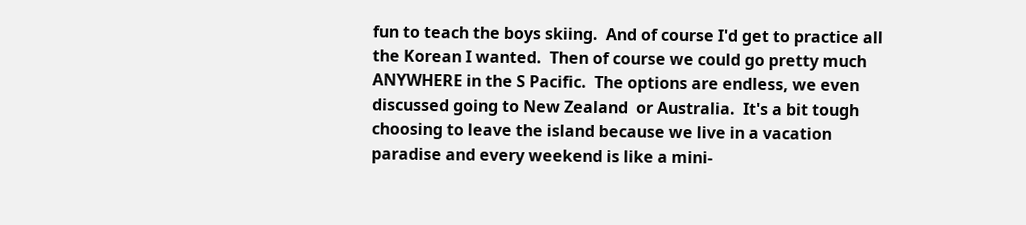fun to teach the boys skiing.  And of course I'd get to practice all the Korean I wanted.  Then of course we could go pretty much ANYWHERE in the S Pacific.  The options are endless, we even discussed going to New Zealand  or Australia.  It's a bit tough choosing to leave the island because we live in a vacation paradise and every weekend is like a mini-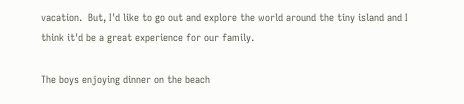vacation.  But, I'd like to go out and explore the world around the tiny island and I think it'd be a great experience for our family.

The boys enjoying dinner on the beach